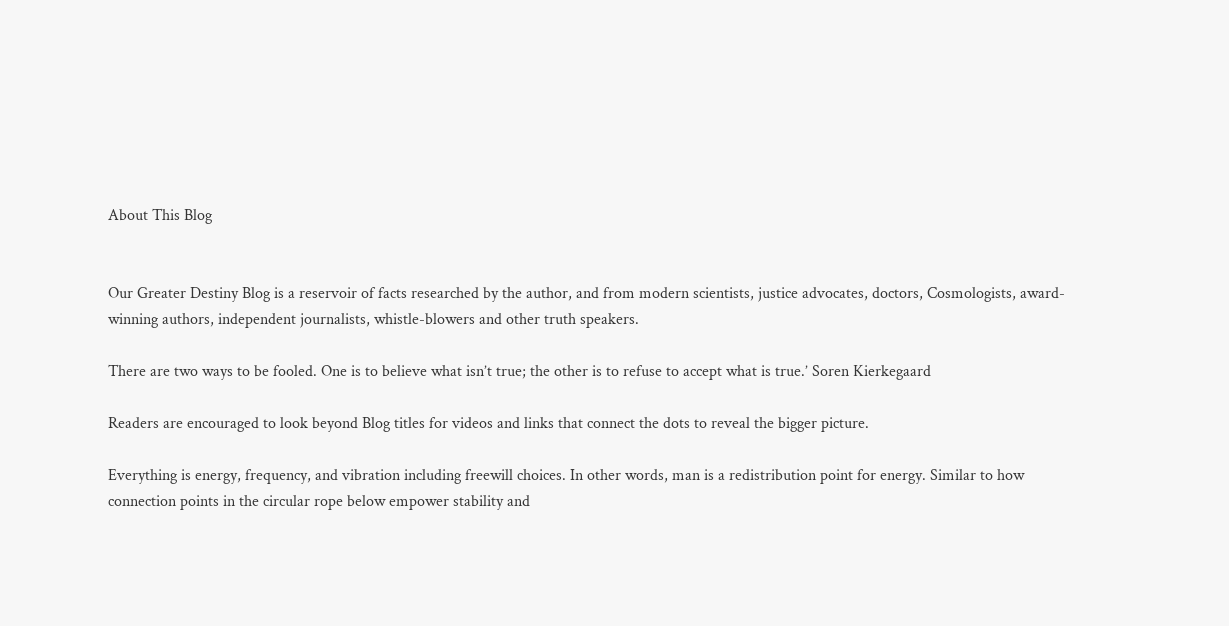About This Blog


Our Greater Destiny Blog is a reservoir of facts researched by the author, and from modern scientists, justice advocates, doctors, Cosmologists, award-winning authors, independent journalists, whistle-blowers and other truth speakers.

There are two ways to be fooled. One is to believe what isn’t true; the other is to refuse to accept what is true.’ Soren Kierkegaard

Readers are encouraged to look beyond Blog titles for videos and links that connect the dots to reveal the bigger picture.

Everything is energy, frequency, and vibration including freewill choices. In other words, man is a redistribution point for energy. Similar to how connection points in the circular rope below empower stability and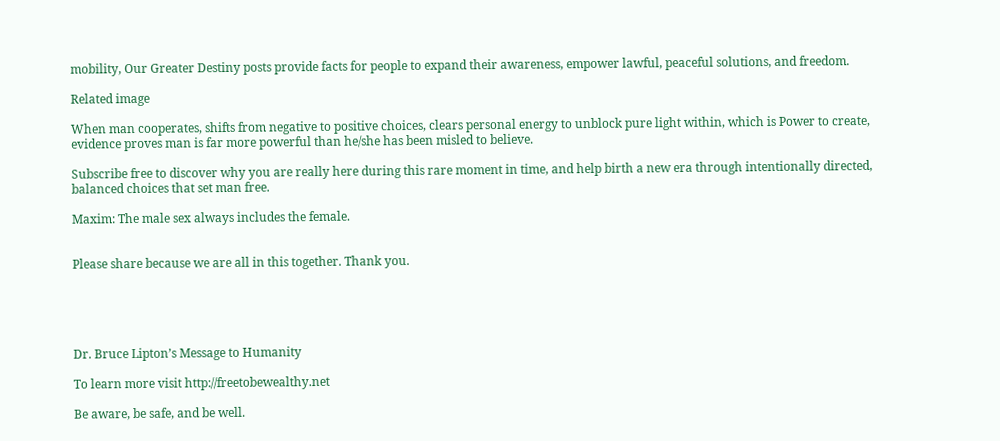mobility, Our Greater Destiny posts provide facts for people to expand their awareness, empower lawful, peaceful solutions, and freedom.

Related image

When man cooperates, shifts from negative to positive choices, clears personal energy to unblock pure light within, which is Power to create, evidence proves man is far more powerful than he/she has been misled to believe.

Subscribe free to discover why you are really here during this rare moment in time, and help birth a new era through intentionally directed, balanced choices that set man free.

Maxim: The male sex always includes the female.


Please share because we are all in this together. Thank you.





Dr. Bruce Lipton’s Message to Humanity

To learn more visit http://freetobewealthy.net

Be aware, be safe, and be well.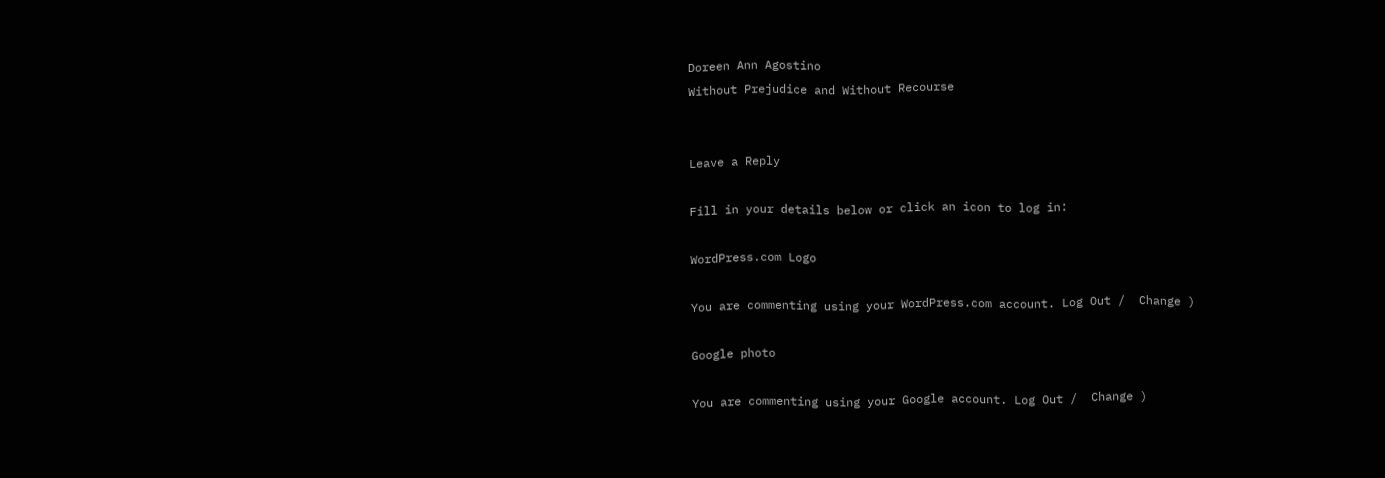Doreen Ann Agostino
Without Prejudice and Without Recourse


Leave a Reply

Fill in your details below or click an icon to log in:

WordPress.com Logo

You are commenting using your WordPress.com account. Log Out /  Change )

Google photo

You are commenting using your Google account. Log Out /  Change )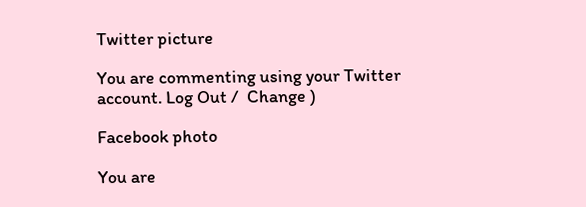Twitter picture

You are commenting using your Twitter account. Log Out /  Change )

Facebook photo

You are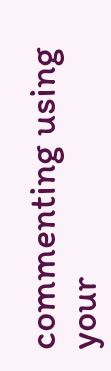commenting using your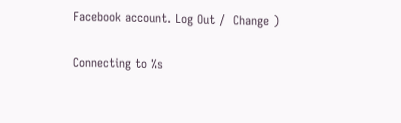Facebook account. Log Out /  Change )

Connecting to %s